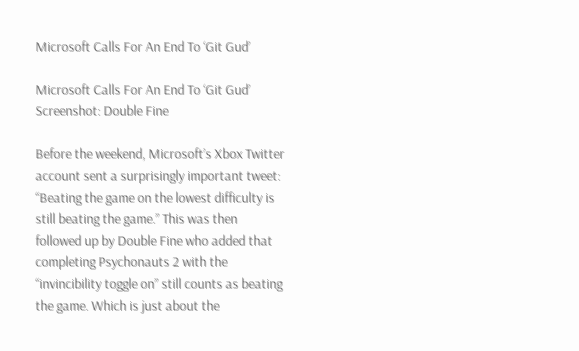Microsoft Calls For An End To ‘Git Gud’

Microsoft Calls For An End To ‘Git Gud’
Screenshot: Double Fine

Before the weekend, Microsoft’s Xbox Twitter account sent a surprisingly important tweet: “Beating the game on the lowest difficulty is still beating the game.” This was then followed up by Double Fine who added that completing Psychonauts 2 with the “invincibility toggle on” still counts as beating the game. Which is just about the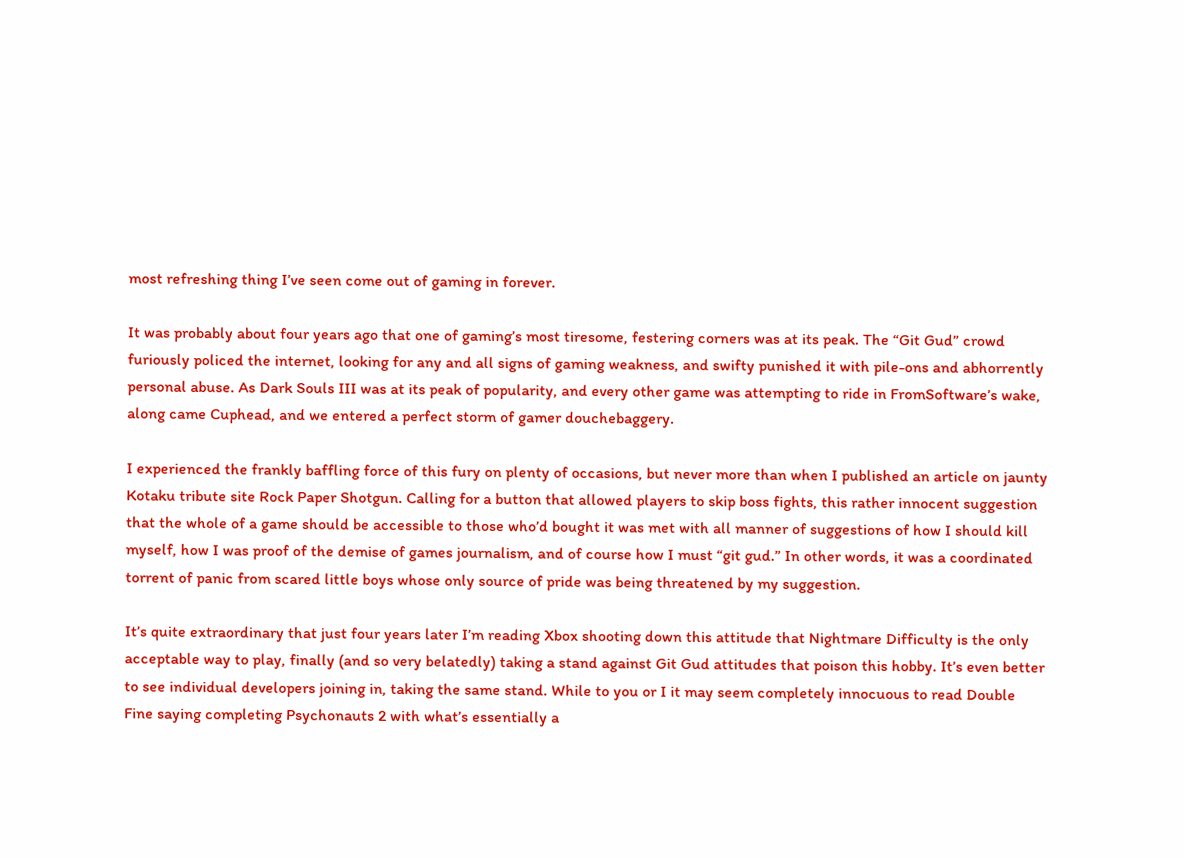most refreshing thing I’ve seen come out of gaming in forever.

It was probably about four years ago that one of gaming’s most tiresome, festering corners was at its peak. The “Git Gud” crowd furiously policed the internet, looking for any and all signs of gaming weakness, and swifty punished it with pile-ons and abhorrently personal abuse. As Dark Souls III was at its peak of popularity, and every other game was attempting to ride in FromSoftware’s wake, along came Cuphead, and we entered a perfect storm of gamer douchebaggery.

I experienced the frankly baffling force of this fury on plenty of occasions, but never more than when I published an article on jaunty Kotaku tribute site Rock Paper Shotgun. Calling for a button that allowed players to skip boss fights, this rather innocent suggestion that the whole of a game should be accessible to those who’d bought it was met with all manner of suggestions of how I should kill myself, how I was proof of the demise of games journalism, and of course how I must “git gud.” In other words, it was a coordinated torrent of panic from scared little boys whose only source of pride was being threatened by my suggestion.

It’s quite extraordinary that just four years later I’m reading Xbox shooting down this attitude that Nightmare Difficulty is the only acceptable way to play, finally (and so very belatedly) taking a stand against Git Gud attitudes that poison this hobby. It’s even better to see individual developers joining in, taking the same stand. While to you or I it may seem completely innocuous to read Double Fine saying completing Psychonauts 2 with what’s essentially a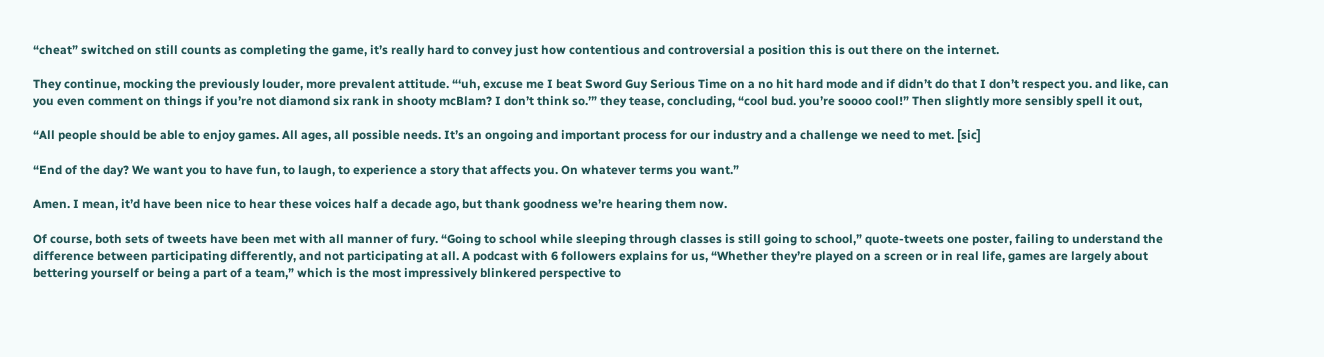“cheat” switched on still counts as completing the game, it’s really hard to convey just how contentious and controversial a position this is out there on the internet.

They continue, mocking the previously louder, more prevalent attitude. “‘uh, excuse me I beat Sword Guy Serious Time on a no hit hard mode and if didn’t do that I don’t respect you. and like, can you even comment on things if you’re not diamond six rank in shooty mcBlam? I don’t think so.’” they tease, concluding, “cool bud. you’re soooo cool!” Then slightly more sensibly spell it out,

“All people should be able to enjoy games. All ages, all possible needs. It’s an ongoing and important process for our industry and a challenge we need to met. [sic]

“End of the day? We want you to have fun, to laugh, to experience a story that affects you. On whatever terms you want.”

Amen. I mean, it’d have been nice to hear these voices half a decade ago, but thank goodness we’re hearing them now.

Of course, both sets of tweets have been met with all manner of fury. “Going to school while sleeping through classes is still going to school,” quote-tweets one poster, failing to understand the difference between participating differently, and not participating at all. A podcast with 6 followers explains for us, “Whether they’re played on a screen or in real life, games are largely about bettering yourself or being a part of a team,” which is the most impressively blinkered perspective to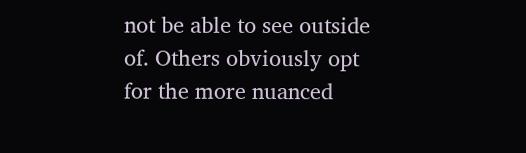not be able to see outside of. Others obviously opt for the more nuanced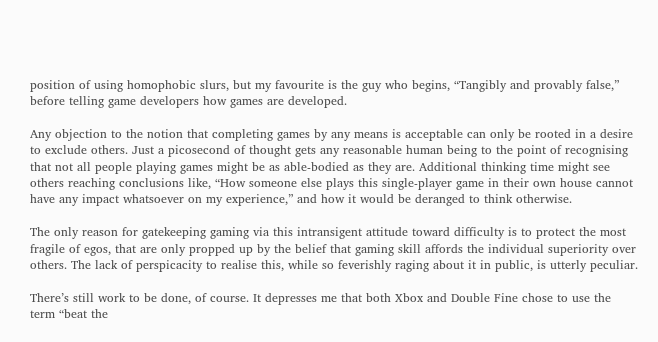position of using homophobic slurs, but my favourite is the guy who begins, “Tangibly and provably false,” before telling game developers how games are developed.

Any objection to the notion that completing games by any means is acceptable can only be rooted in a desire to exclude others. Just a picosecond of thought gets any reasonable human being to the point of recognising that not all people playing games might be as able-bodied as they are. Additional thinking time might see others reaching conclusions like, “How someone else plays this single-player game in their own house cannot have any impact whatsoever on my experience,” and how it would be deranged to think otherwise.

The only reason for gatekeeping gaming via this intransigent attitude toward difficulty is to protect the most fragile of egos, that are only propped up by the belief that gaming skill affords the individual superiority over others. The lack of perspicacity to realise this, while so feverishly raging about it in public, is utterly peculiar.

There’s still work to be done, of course. It depresses me that both Xbox and Double Fine chose to use the term “beat the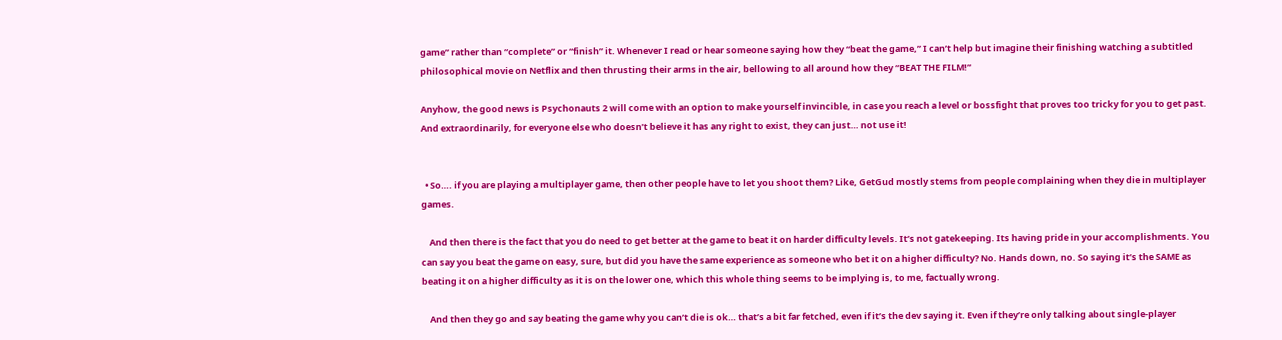game” rather than “complete” or “finish” it. Whenever I read or hear someone saying how they “beat the game,” I can’t help but imagine their finishing watching a subtitled philosophical movie on Netflix and then thrusting their arms in the air, bellowing to all around how they “BEAT THE FILM!”

Anyhow, the good news is Psychonauts 2 will come with an option to make yourself invincible, in case you reach a level or bossfight that proves too tricky for you to get past. And extraordinarily, for everyone else who doesn’t believe it has any right to exist, they can just… not use it!


  • So…. if you are playing a multiplayer game, then other people have to let you shoot them? Like, GetGud mostly stems from people complaining when they die in multiplayer games.

    And then there is the fact that you do need to get better at the game to beat it on harder difficulty levels. It’s not gatekeeping. Its having pride in your accomplishments. You can say you beat the game on easy, sure, but did you have the same experience as someone who bet it on a higher difficulty? No. Hands down, no. So saying it’s the SAME as beating it on a higher difficulty as it is on the lower one, which this whole thing seems to be implying is, to me, factually wrong.

    And then they go and say beating the game why you can’t die is ok… that’s a bit far fetched, even if it’s the dev saying it. Even if they’re only talking about single-player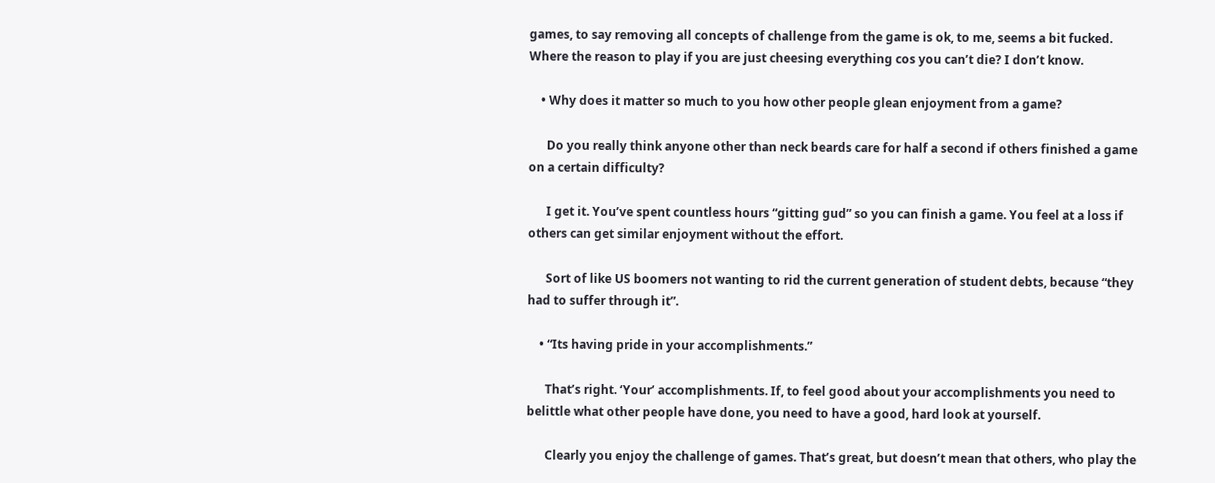games, to say removing all concepts of challenge from the game is ok, to me, seems a bit fucked. Where the reason to play if you are just cheesing everything cos you can’t die? I don’t know.

    • Why does it matter so much to you how other people glean enjoyment from a game?

      Do you really think anyone other than neck beards care for half a second if others finished a game on a certain difficulty?

      I get it. You’ve spent countless hours “gitting gud” so you can finish a game. You feel at a loss if others can get similar enjoyment without the effort.

      Sort of like US boomers not wanting to rid the current generation of student debts, because “they had to suffer through it”.

    • “Its having pride in your accomplishments.”

      That’s right. ‘Your’ accomplishments. If, to feel good about your accomplishments you need to belittle what other people have done, you need to have a good, hard look at yourself.

      Clearly you enjoy the challenge of games. That’s great, but doesn’t mean that others, who play the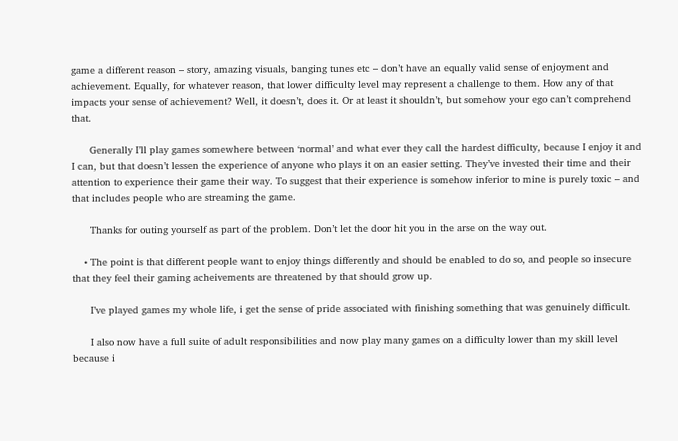game a different reason – story, amazing visuals, banging tunes etc – don’t have an equally valid sense of enjoyment and achievement. Equally, for whatever reason, that lower difficulty level may represent a challenge to them. How any of that impacts your sense of achievement? Well, it doesn’t, does it. Or at least it shouldn’t, but somehow your ego can’t comprehend that.

      Generally I’ll play games somewhere between ‘normal’ and what ever they call the hardest difficulty, because I enjoy it and I can, but that doesn’t lessen the experience of anyone who plays it on an easier setting. They’ve invested their time and their attention to experience their game their way. To suggest that their experience is somehow inferior to mine is purely toxic – and that includes people who are streaming the game.

      Thanks for outing yourself as part of the problem. Don’t let the door hit you in the arse on the way out.

    • The point is that different people want to enjoy things differently and should be enabled to do so, and people so insecure that they feel their gaming acheivements are threatened by that should grow up.

      I’ve played games my whole life, i get the sense of pride associated with finishing something that was genuinely difficult.

      I also now have a full suite of adult responsibilities and now play many games on a difficulty lower than my skill level because i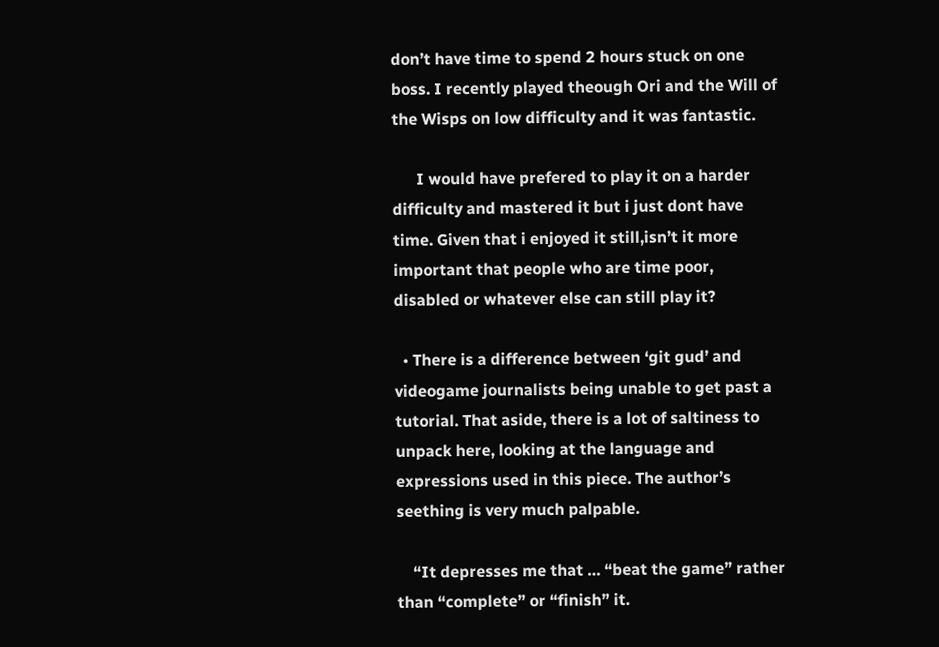don’t have time to spend 2 hours stuck on one boss. I recently played theough Ori and the Will of the Wisps on low difficulty and it was fantastic.

      I would have prefered to play it on a harder difficulty and mastered it but i just dont have time. Given that i enjoyed it still,isn’t it more important that people who are time poor, disabled or whatever else can still play it?

  • There is a difference between ‘git gud’ and videogame journalists being unable to get past a tutorial. That aside, there is a lot of saltiness to unpack here, looking at the language and expressions used in this piece. The author’s seething is very much palpable.

    “It depresses me that … “beat the game” rather than “complete” or “finish” it.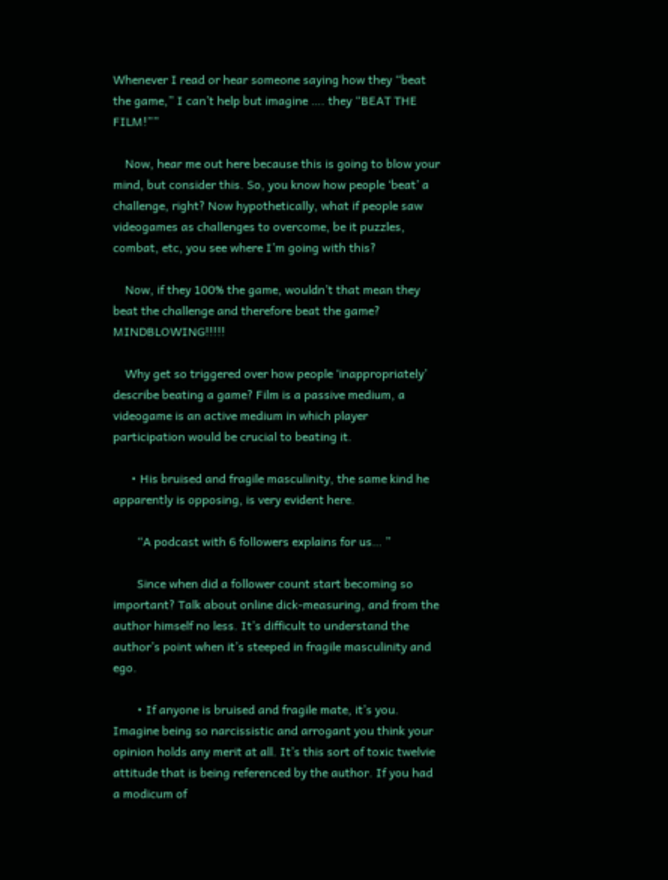Whenever I read or hear someone saying how they “beat the game,” I can’t help but imagine …. they “BEAT THE FILM!””

    Now, hear me out here because this is going to blow your mind, but consider this. So, you know how people ‘beat’ a challenge, right? Now hypothetically, what if people saw videogames as challenges to overcome, be it puzzles, combat, etc, you see where I’m going with this?

    Now, if they 100% the game, wouldn’t that mean they beat the challenge and therefore beat the game? MINDBLOWING!!!!!

    Why get so triggered over how people ‘inappropriately’ describe beating a game? Film is a passive medium, a videogame is an active medium in which player participation would be crucial to beating it.

      • His bruised and fragile masculinity, the same kind he apparently is opposing, is very evident here.

        “A podcast with 6 followers explains for us… ”

        Since when did a follower count start becoming so important? Talk about online dick-measuring, and from the author himself no less. It’s difficult to understand the author’s point when it’s steeped in fragile masculinity and ego.

        • If anyone is bruised and fragile mate, it’s you. Imagine being so narcissistic and arrogant you think your opinion holds any merit at all. It’s this sort of toxic twelvie attitude that is being referenced by the author. If you had a modicum of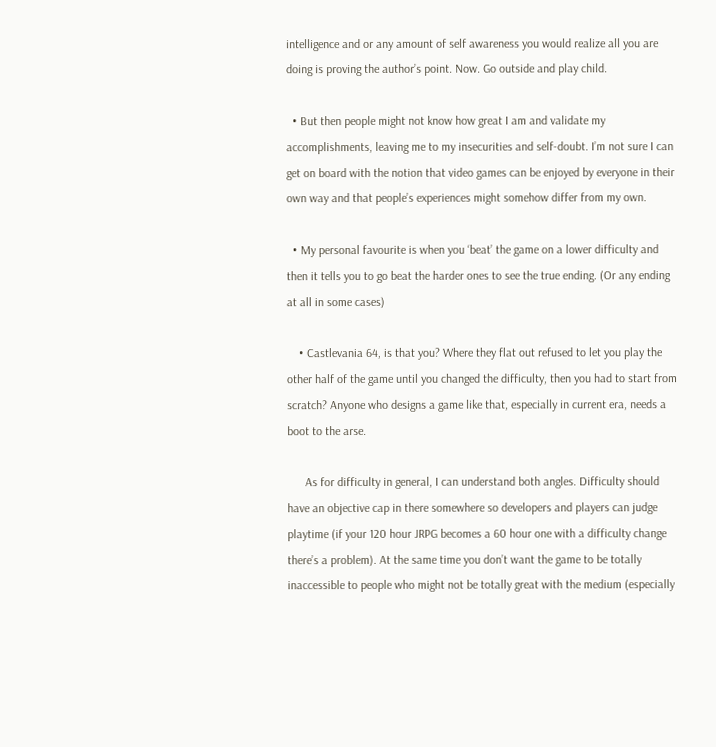intelligence and or any amount of self awareness you would realize all you are doing is proving the author’s point. Now. Go outside and play child.

  • But then people might not know how great I am and validate my accomplishments, leaving me to my insecurities and self-doubt. I’m not sure I can get on board with the notion that video games can be enjoyed by everyone in their own way and that people’s experiences might somehow differ from my own.

  • My personal favourite is when you ‘beat’ the game on a lower difficulty and then it tells you to go beat the harder ones to see the true ending. (Or any ending at all in some cases)

    • Castlevania 64, is that you? Where they flat out refused to let you play the other half of the game until you changed the difficulty, then you had to start from scratch? Anyone who designs a game like that, especially in current era, needs a boot to the arse.

      As for difficulty in general, I can understand both angles. Difficulty should have an objective cap in there somewhere so developers and players can judge playtime (if your 120 hour JRPG becomes a 60 hour one with a difficulty change there’s a problem). At the same time you don’t want the game to be totally inaccessible to people who might not be totally great with the medium (especially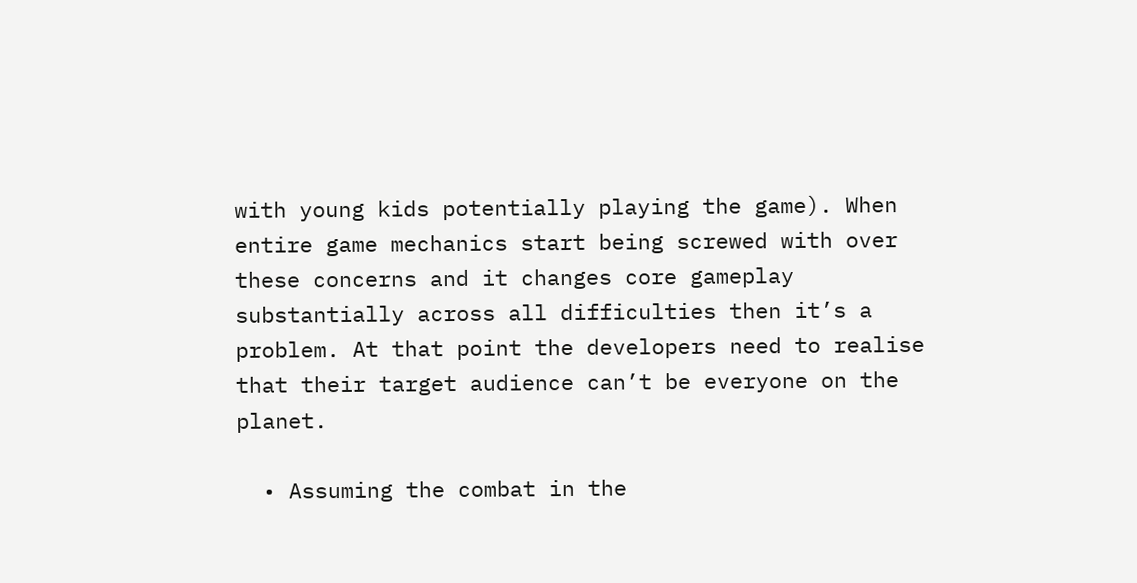with young kids potentially playing the game). When entire game mechanics start being screwed with over these concerns and it changes core gameplay substantially across all difficulties then it’s a problem. At that point the developers need to realise that their target audience can’t be everyone on the planet.

  • Assuming the combat in the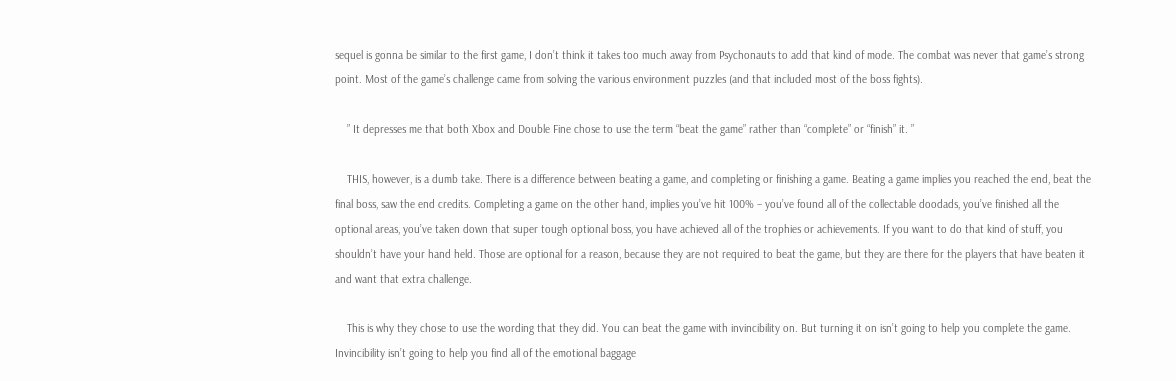sequel is gonna be similar to the first game, I don’t think it takes too much away from Psychonauts to add that kind of mode. The combat was never that game’s strong point. Most of the game’s challenge came from solving the various environment puzzles (and that included most of the boss fights).

    ” It depresses me that both Xbox and Double Fine chose to use the term “beat the game” rather than “complete” or “finish” it. ”

    THIS, however, is a dumb take. There is a difference between beating a game, and completing or finishing a game. Beating a game implies you reached the end, beat the final boss, saw the end credits. Completing a game on the other hand, implies you’ve hit 100% – you’ve found all of the collectable doodads, you’ve finished all the optional areas, you’ve taken down that super tough optional boss, you have achieved all of the trophies or achievements. If you want to do that kind of stuff, you shouldn’t have your hand held. Those are optional for a reason, because they are not required to beat the game, but they are there for the players that have beaten it and want that extra challenge.

    This is why they chose to use the wording that they did. You can beat the game with invincibility on. But turning it on isn’t going to help you complete the game. Invincibility isn’t going to help you find all of the emotional baggage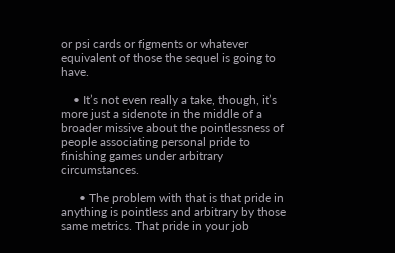or psi cards or figments or whatever equivalent of those the sequel is going to have.

    • It’s not even really a take, though, it’s more just a sidenote in the middle of a broader missive about the pointlessness of people associating personal pride to finishing games under arbitrary circumstances.

      • The problem with that is that pride in anything is pointless and arbitrary by those same metrics. That pride in your job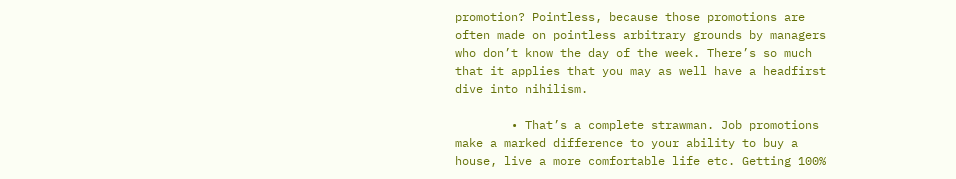promotion? Pointless, because those promotions are often made on pointless arbitrary grounds by managers who don’t know the day of the week. There’s so much that it applies that you may as well have a headfirst dive into nihilism.

        • That’s a complete strawman. Job promotions make a marked difference to your ability to buy a house, live a more comfortable life etc. Getting 100%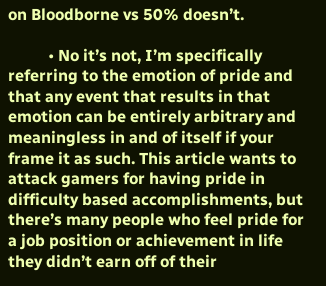on Bloodborne vs 50% doesn’t.

          • No it’s not, I’m specifically referring to the emotion of pride and that any event that results in that emotion can be entirely arbitrary and meaningless in and of itself if your frame it as such. This article wants to attack gamers for having pride in difficulty based accomplishments, but there’s many people who feel pride for a job position or achievement in life they didn’t earn off of their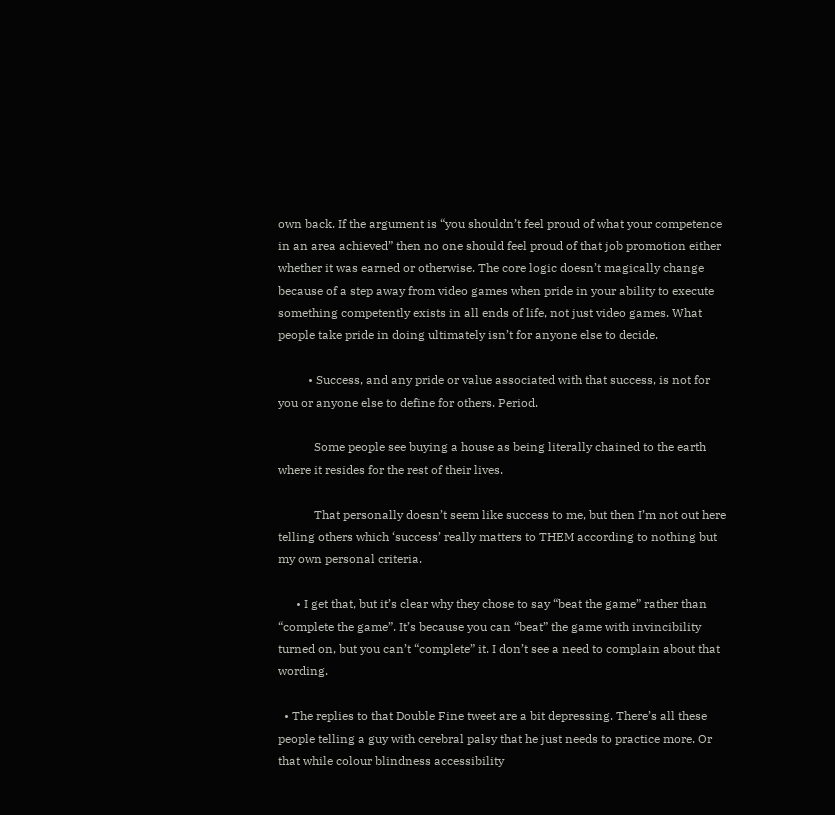own back. If the argument is “you shouldn’t feel proud of what your competence in an area achieved” then no one should feel proud of that job promotion either whether it was earned or otherwise. The core logic doesn’t magically change because of a step away from video games when pride in your ability to execute something competently exists in all ends of life, not just video games. What people take pride in doing ultimately isn’t for anyone else to decide.

          • Success, and any pride or value associated with that success, is not for you or anyone else to define for others. Period.

            Some people see buying a house as being literally chained to the earth where it resides for the rest of their lives.

            That personally doesn’t seem like success to me, but then I’m not out here telling others which ‘success’ really matters to THEM according to nothing but my own personal criteria.

      • I get that, but it’s clear why they chose to say “beat the game” rather than “complete the game”. It’s because you can “beat” the game with invincibility turned on, but you can’t “complete” it. I don’t see a need to complain about that wording.

  • The replies to that Double Fine tweet are a bit depressing. There’s all these people telling a guy with cerebral palsy that he just needs to practice more. Or that while colour blindness accessibility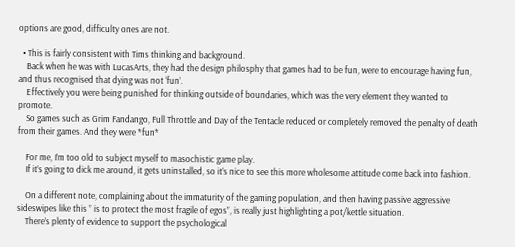options are good, difficulty ones are not.

  • This is fairly consistent with Tims thinking and background.
    Back when he was with LucasArts, they had the design philosphy that games had to be fun, were to encourage having fun, and thus recognised that dying was not ‘fun’.
    Effectively you were being punished for thinking outside of boundaries, which was the very element they wanted to promote.
    So games such as Grim Fandango, Full Throttle and Day of the Tentacle reduced or completely removed the penalty of death from their games. And they were *fun*

    For me, I’m too old to subject myself to masochistic game play.
    If it’s going to dick me around, it gets uninstalled, so it’s nice to see this more wholesome attitude come back into fashion.

    On a different note, complaining about the immaturity of the gaming population, and then having passive aggressive sideswipes like this ” is to protect the most fragile of egos”, is really just highlighting a pot/kettle situation.
    There’s plenty of evidence to support the psychological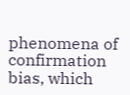phenomena of confirmation bias, which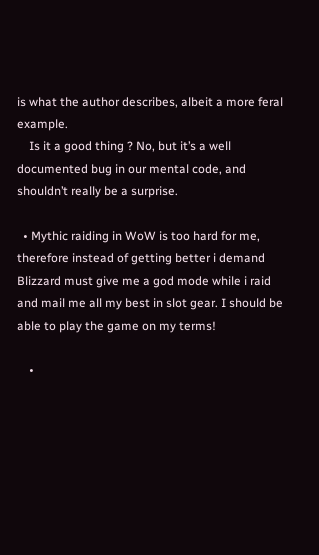is what the author describes, albeit a more feral example.
    Is it a good thing ? No, but it’s a well documented bug in our mental code, and shouldn’t really be a surprise.

  • Mythic raiding in WoW is too hard for me, therefore instead of getting better i demand Blizzard must give me a god mode while i raid and mail me all my best in slot gear. I should be able to play the game on my terms!

    •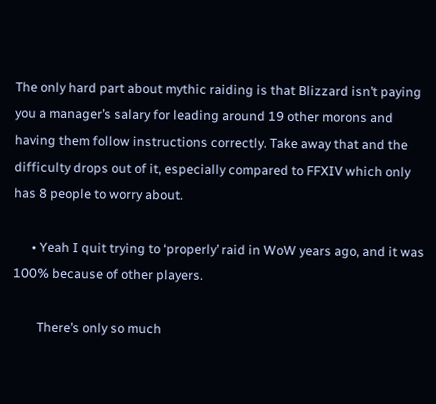The only hard part about mythic raiding is that Blizzard isn’t paying you a manager’s salary for leading around 19 other morons and having them follow instructions correctly. Take away that and the difficulty drops out of it, especially compared to FFXIV which only has 8 people to worry about.

      • Yeah I quit trying to ‘properly’ raid in WoW years ago, and it was 100% because of other players.

        There’s only so much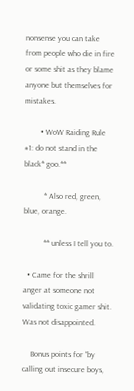nonsense you can take from people who die in fire or some shit as they blame anyone but themselves for mistakes.

        • WoW Raiding Rule #1: do not stand in the black* goo.**

          * Also red, green, blue, orange.

          ** unless I tell you to.

  • Came for the shrill anger at someone not validating toxic gamer shit. Was not disappointed.

    Bonus points for “by calling out insecure boys,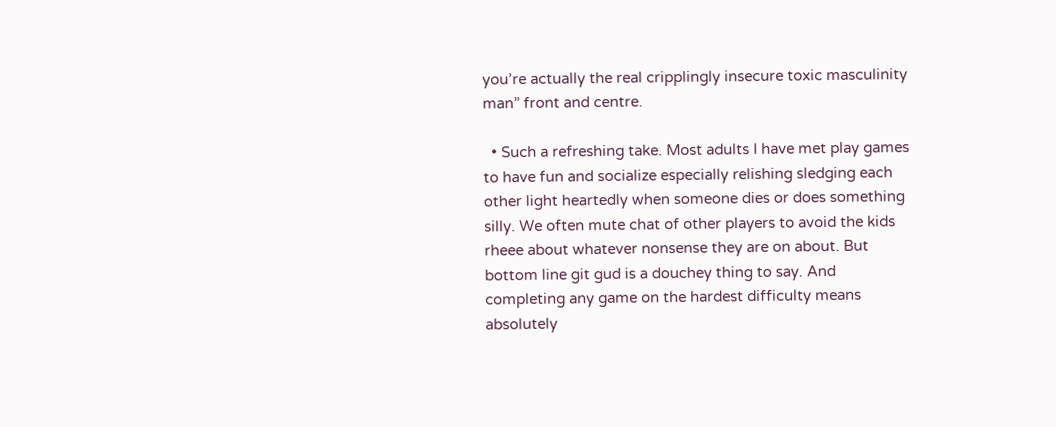you’re actually the real cripplingly insecure toxic masculinity man” front and centre.

  • Such a refreshing take. Most adults I have met play games to have fun and socialize especially relishing sledging each other light heartedly when someone dies or does something silly. We often mute chat of other players to avoid the kids rheee about whatever nonsense they are on about. But bottom line git gud is a douchey thing to say. And completing any game on the hardest difficulty means absolutely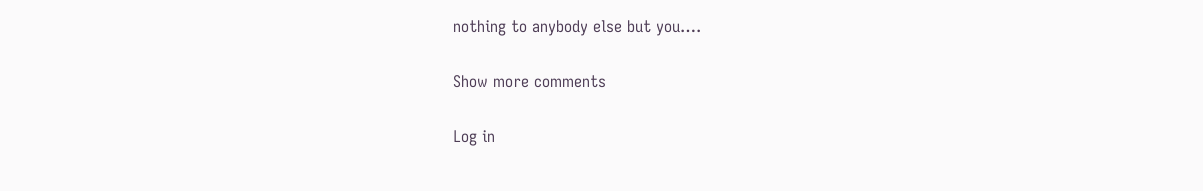nothing to anybody else but you….

Show more comments

Log in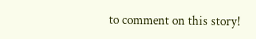to comment on this story!